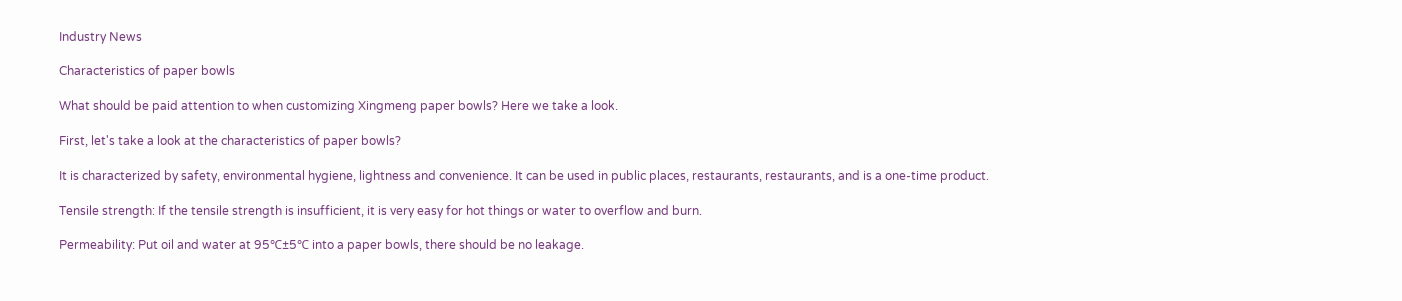Industry News

Characteristics of paper bowls

What should be paid attention to when customizing Xingmeng paper bowls? Here we take a look.

First, let's take a look at the characteristics of paper bowls?

It is characterized by safety, environmental hygiene, lightness and convenience. It can be used in public places, restaurants, restaurants, and is a one-time product.

Tensile strength: If the tensile strength is insufficient, it is very easy for hot things or water to overflow and burn.

Permeability: Put oil and water at 95℃±5℃ into a paper bowls, there should be no leakage.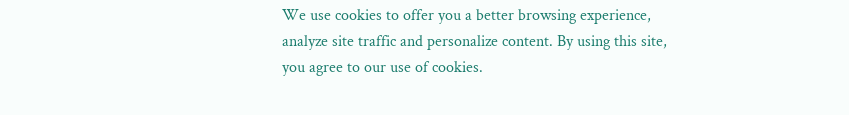We use cookies to offer you a better browsing experience, analyze site traffic and personalize content. By using this site, you agree to our use of cookies.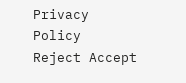Privacy Policy
Reject Accept